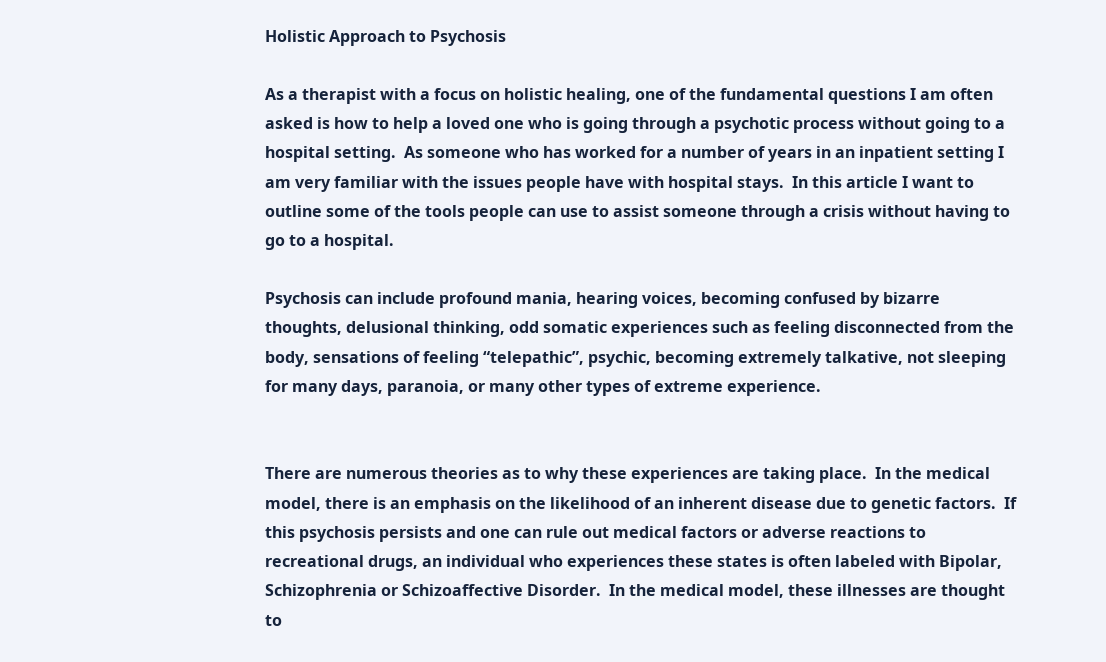Holistic Approach to Psychosis

As a therapist with a focus on holistic healing, one of the fundamental questions I am often asked is how to help a loved one who is going through a psychotic process without going to a hospital setting.  As someone who has worked for a number of years in an inpatient setting I am very familiar with the issues people have with hospital stays.  In this article I want to outline some of the tools people can use to assist someone through a crisis without having to go to a hospital.

Psychosis can include profound mania, hearing voices, becoming confused by bizarre thoughts, delusional thinking, odd somatic experiences such as feeling disconnected from the body, sensations of feeling “telepathic”, psychic, becoming extremely talkative, not sleeping for many days, paranoia, or many other types of extreme experience.


There are numerous theories as to why these experiences are taking place.  In the medical model, there is an emphasis on the likelihood of an inherent disease due to genetic factors.  If this psychosis persists and one can rule out medical factors or adverse reactions to recreational drugs, an individual who experiences these states is often labeled with Bipolar, Schizophrenia or Schizoaffective Disorder.  In the medical model, these illnesses are thought to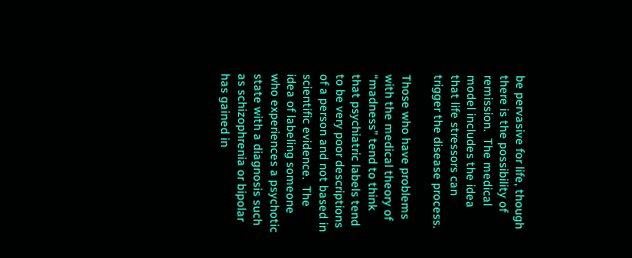be pervasive for life, though there is the possibility of remission.  The medical model includes the idea that life stressors can trigger the disease process.

Those who have problems with the medical theory of “madness” tend to think that psychiatric labels tend to be very poor descriptions of a person and not based in scientific evidence.  The idea of labeling someone who experiences a psychotic state with a diagnosis such as schizophrenia or bipolar has gained in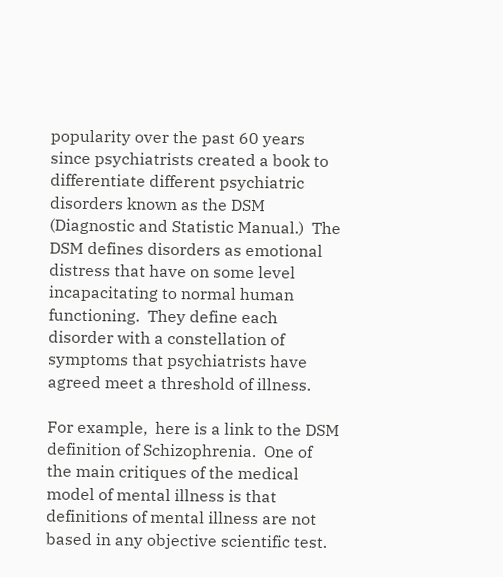popularity over the past 60 years since psychiatrists created a book to differentiate different psychiatric disorders known as the DSM (Diagnostic and Statistic Manual.)  The DSM defines disorders as emotional distress that have on some level incapacitating to normal human functioning.  They define each disorder with a constellation of symptoms that psychiatrists have agreed meet a threshold of illness.

For example,  here is a link to the DSM definition of Schizophrenia.  One of the main critiques of the medical model of mental illness is that definitions of mental illness are not based in any objective scientific test.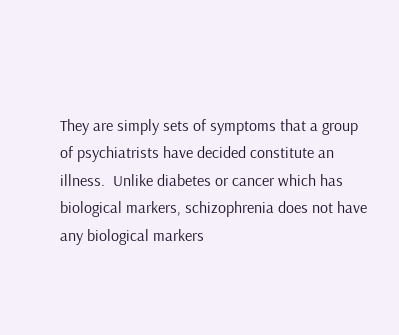They are simply sets of symptoms that a group of psychiatrists have decided constitute an illness.  Unlike diabetes or cancer which has biological markers, schizophrenia does not have any biological markers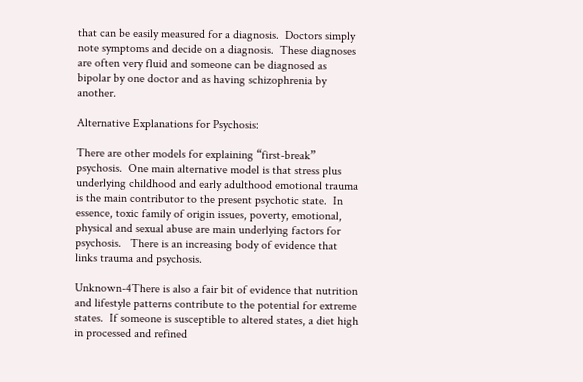that can be easily measured for a diagnosis.  Doctors simply note symptoms and decide on a diagnosis.  These diagnoses are often very fluid and someone can be diagnosed as bipolar by one doctor and as having schizophrenia by another.

Alternative Explanations for Psychosis:

There are other models for explaining “first-break” psychosis.  One main alternative model is that stress plus underlying childhood and early adulthood emotional trauma is the main contributor to the present psychotic state.  In essence, toxic family of origin issues, poverty, emotional, physical and sexual abuse are main underlying factors for psychosis.   There is an increasing body of evidence that links trauma and psychosis.

Unknown-4There is also a fair bit of evidence that nutrition and lifestyle patterns contribute to the potential for extreme states.  If someone is susceptible to altered states, a diet high in processed and refined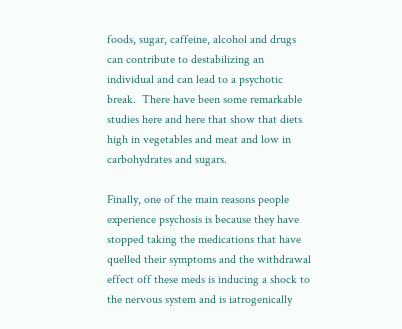foods, sugar, caffeine, alcohol and drugs can contribute to destabilizing an individual and can lead to a psychotic break.  There have been some remarkable studies here and here that show that diets high in vegetables and meat and low in carbohydrates and sugars.

Finally, one of the main reasons people experience psychosis is because they have stopped taking the medications that have quelled their symptoms and the withdrawal effect off these meds is inducing a shock to the nervous system and is iatrogenically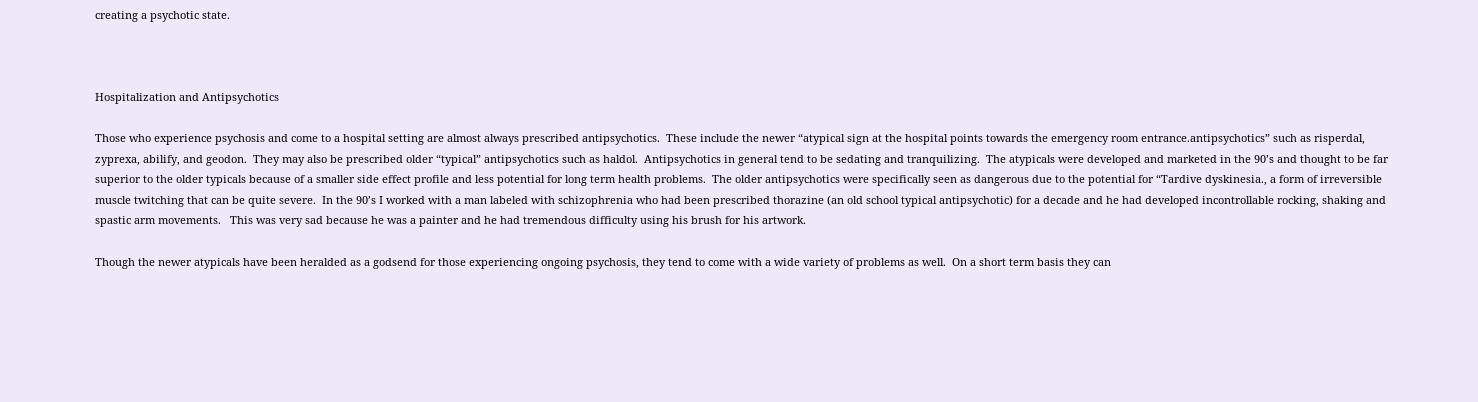creating a psychotic state.



Hospitalization and Antipsychotics

Those who experience psychosis and come to a hospital setting are almost always prescribed antipsychotics.  These include the newer “atypical sign at the hospital points towards the emergency room entrance.antipsychotics” such as risperdal, zyprexa, abilify, and geodon.  They may also be prescribed older “typical” antipsychotics such as haldol.  Antipsychotics in general tend to be sedating and tranquilizing.  The atypicals were developed and marketed in the 90’s and thought to be far superior to the older typicals because of a smaller side effect profile and less potential for long term health problems.  The older antipsychotics were specifically seen as dangerous due to the potential for “Tardive dyskinesia., a form of irreversible muscle twitching that can be quite severe.  In the 90’s I worked with a man labeled with schizophrenia who had been prescribed thorazine (an old school typical antipsychotic) for a decade and he had developed incontrollable rocking, shaking and spastic arm movements.   This was very sad because he was a painter and he had tremendous difficulty using his brush for his artwork.

Though the newer atypicals have been heralded as a godsend for those experiencing ongoing psychosis, they tend to come with a wide variety of problems as well.  On a short term basis they can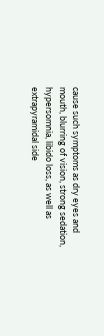cause such symptoms as dry eyes and mouth, blurring of vision, strong sedation, hypersomnia, libido loss, as well as extrapyramidal side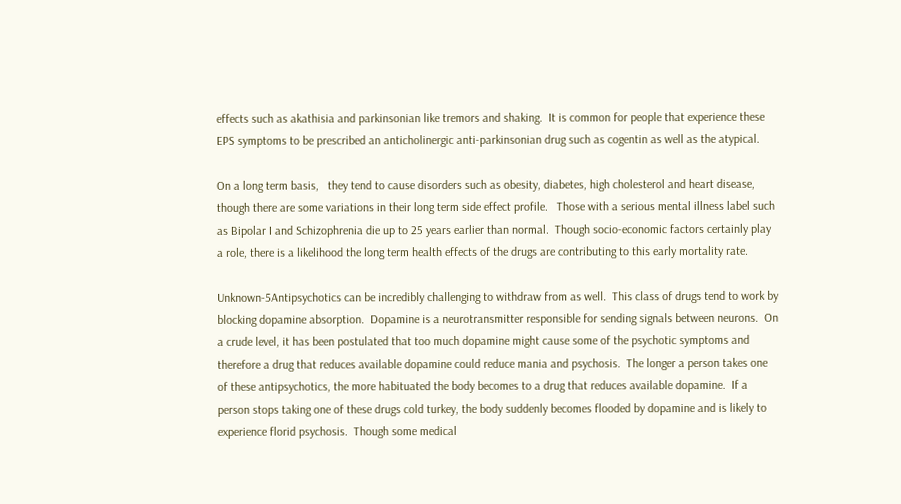effects such as akathisia and parkinsonian like tremors and shaking.  It is common for people that experience these EPS symptoms to be prescribed an anticholinergic anti-parkinsonian drug such as cogentin as well as the atypical.

On a long term basis,   they tend to cause disorders such as obesity, diabetes, high cholesterol and heart disease, though there are some variations in their long term side effect profile.   Those with a serious mental illness label such as Bipolar I and Schizophrenia die up to 25 years earlier than normal.  Though socio-economic factors certainly play a role, there is a likelihood the long term health effects of the drugs are contributing to this early mortality rate.

Unknown-5Antipsychotics can be incredibly challenging to withdraw from as well.  This class of drugs tend to work by blocking dopamine absorption.  Dopamine is a neurotransmitter responsible for sending signals between neurons.  On a crude level, it has been postulated that too much dopamine might cause some of the psychotic symptoms and therefore a drug that reduces available dopamine could reduce mania and psychosis.  The longer a person takes one of these antipsychotics, the more habituated the body becomes to a drug that reduces available dopamine.  If a person stops taking one of these drugs cold turkey, the body suddenly becomes flooded by dopamine and is likely to experience florid psychosis.  Though some medical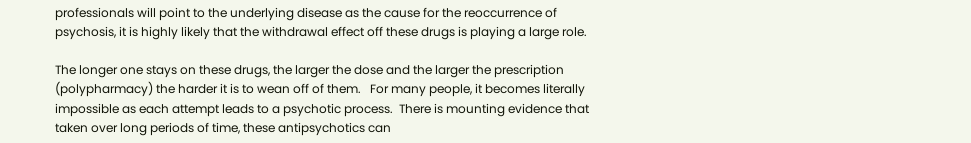professionals will point to the underlying disease as the cause for the reoccurrence of psychosis, it is highly likely that the withdrawal effect off these drugs is playing a large role.

The longer one stays on these drugs, the larger the dose and the larger the prescription (polypharmacy) the harder it is to wean off of them.   For many people, it becomes literally impossible as each attempt leads to a psychotic process.  There is mounting evidence that taken over long periods of time, these antipsychotics can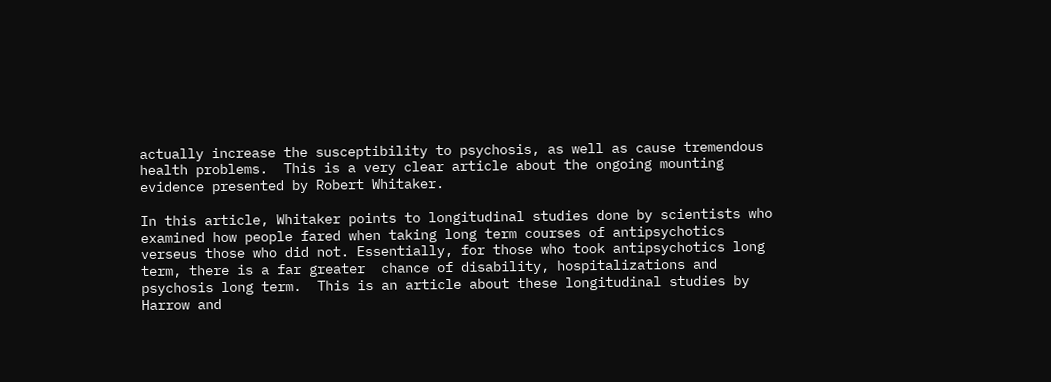actually increase the susceptibility to psychosis, as well as cause tremendous health problems.  This is a very clear article about the ongoing mounting evidence presented by Robert Whitaker.

In this article, Whitaker points to longitudinal studies done by scientists who examined how people fared when taking long term courses of antipsychotics verseus those who did not. Essentially, for those who took antipsychotics long term, there is a far greater  chance of disability, hospitalizations and psychosis long term.  This is an article about these longitudinal studies by Harrow and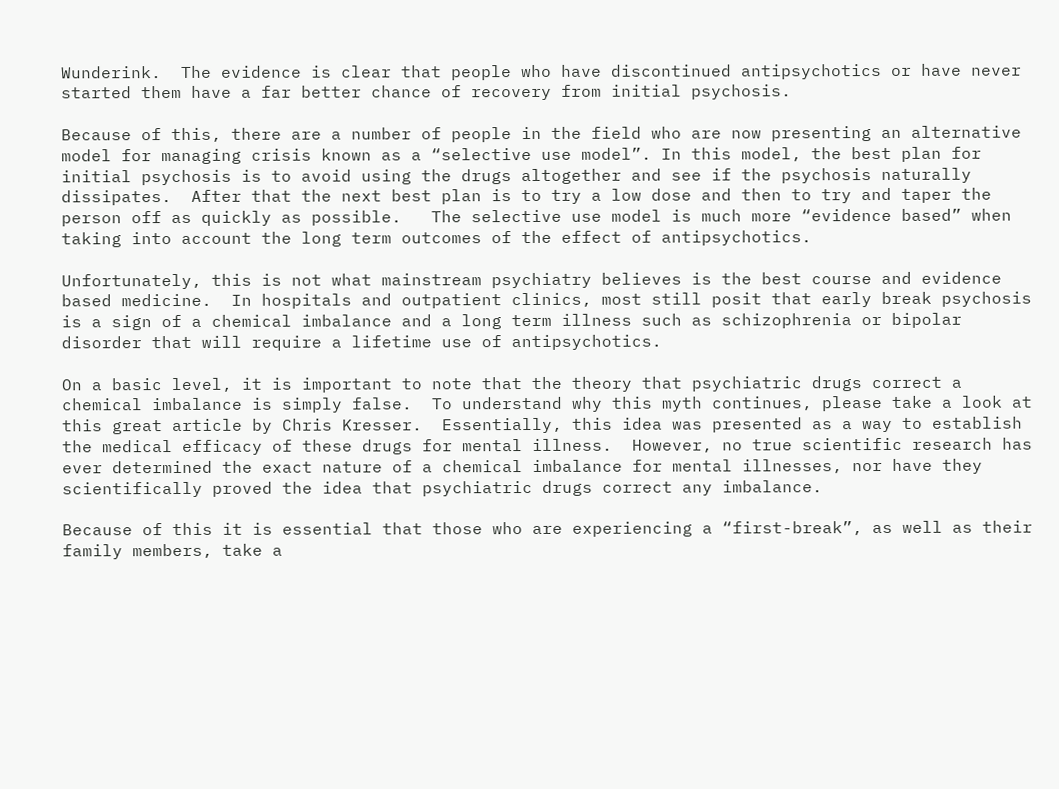Wunderink.  The evidence is clear that people who have discontinued antipsychotics or have never started them have a far better chance of recovery from initial psychosis.

Because of this, there are a number of people in the field who are now presenting an alternative model for managing crisis known as a “selective use model”. In this model, the best plan for initial psychosis is to avoid using the drugs altogether and see if the psychosis naturally dissipates.  After that the next best plan is to try a low dose and then to try and taper the person off as quickly as possible.   The selective use model is much more “evidence based” when taking into account the long term outcomes of the effect of antipsychotics.

Unfortunately, this is not what mainstream psychiatry believes is the best course and evidence based medicine.  In hospitals and outpatient clinics, most still posit that early break psychosis is a sign of a chemical imbalance and a long term illness such as schizophrenia or bipolar disorder that will require a lifetime use of antipsychotics.

On a basic level, it is important to note that the theory that psychiatric drugs correct a chemical imbalance is simply false.  To understand why this myth continues, please take a look at this great article by Chris Kresser.  Essentially, this idea was presented as a way to establish the medical efficacy of these drugs for mental illness.  However, no true scientific research has ever determined the exact nature of a chemical imbalance for mental illnesses, nor have they scientifically proved the idea that psychiatric drugs correct any imbalance.

Because of this it is essential that those who are experiencing a “first-break”, as well as their family members, take a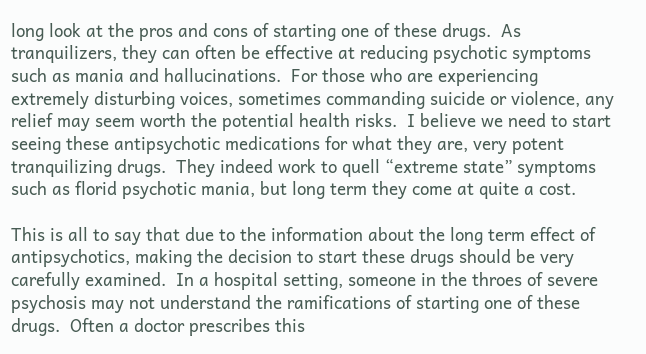long look at the pros and cons of starting one of these drugs.  As tranquilizers, they can often be effective at reducing psychotic symptoms such as mania and hallucinations.  For those who are experiencing extremely disturbing voices, sometimes commanding suicide or violence, any relief may seem worth the potential health risks.  I believe we need to start seeing these antipsychotic medications for what they are, very potent tranquilizing drugs.  They indeed work to quell “extreme state” symptoms such as florid psychotic mania, but long term they come at quite a cost.

This is all to say that due to the information about the long term effect of antipsychotics, making the decision to start these drugs should be very carefully examined.  In a hospital setting, someone in the throes of severe psychosis may not understand the ramifications of starting one of these drugs.  Often a doctor prescribes this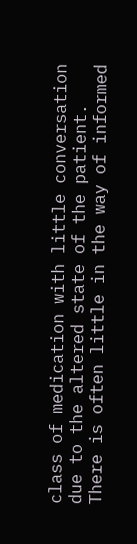class of medication with little conversation due to the altered state of the patient.  There is often little in the way of informed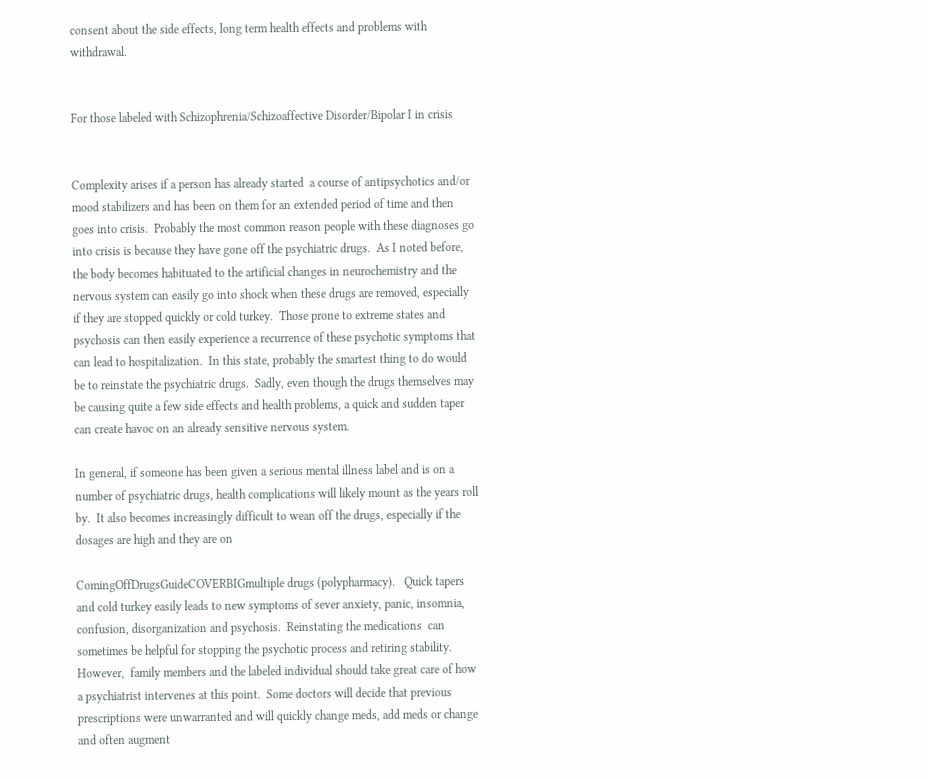consent about the side effects, long term health effects and problems with withdrawal.


For those labeled with Schizophrenia/Schizoaffective Disorder/Bipolar I in crisis


Complexity arises if a person has already started  a course of antipsychotics and/or mood stabilizers and has been on them for an extended period of time and then goes into crisis.  Probably the most common reason people with these diagnoses go into crisis is because they have gone off the psychiatric drugs.  As I noted before, the body becomes habituated to the artificial changes in neurochemistry and the nervous system can easily go into shock when these drugs are removed, especially if they are stopped quickly or cold turkey.  Those prone to extreme states and psychosis can then easily experience a recurrence of these psychotic symptoms that can lead to hospitalization.  In this state, probably the smartest thing to do would be to reinstate the psychiatric drugs.  Sadly, even though the drugs themselves may be causing quite a few side effects and health problems, a quick and sudden taper can create havoc on an already sensitive nervous system.

In general, if someone has been given a serious mental illness label and is on a number of psychiatric drugs, health complications will likely mount as the years roll by.  It also becomes increasingly difficult to wean off the drugs, especially if the dosages are high and they are on

ComingOffDrugsGuideCOVERBIGmultiple drugs (polypharmacy).   Quick tapers and cold turkey easily leads to new symptoms of sever anxiety, panic, insomnia, confusion, disorganization and psychosis.  Reinstating the medications  can sometimes be helpful for stopping the psychotic process and retiring stability.   However,  family members and the labeled individual should take great care of how a psychiatrist intervenes at this point.  Some doctors will decide that previous prescriptions were unwarranted and will quickly change meds, add meds or change and often augment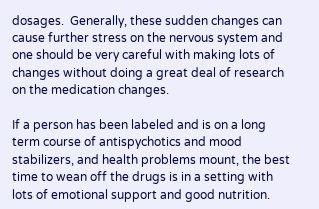dosages.  Generally, these sudden changes can cause further stress on the nervous system and one should be very careful with making lots of changes without doing a great deal of research on the medication changes.

If a person has been labeled and is on a long term course of antispychotics and mood stabilizers, and health problems mount, the best time to wean off the drugs is in a setting with lots of emotional support and good nutrition.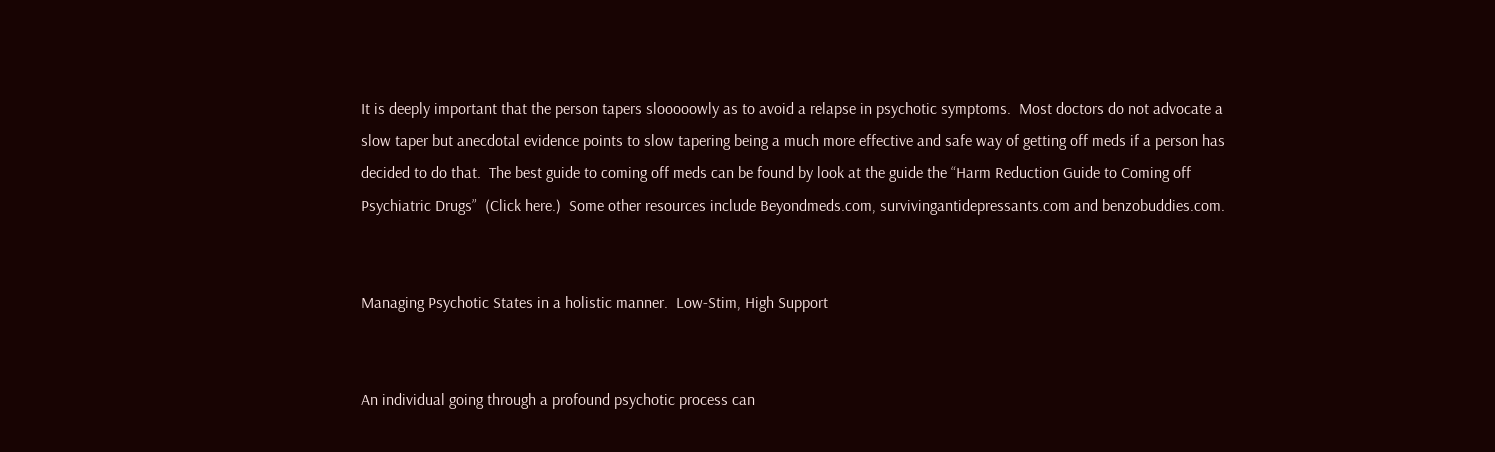It is deeply important that the person tapers slooooowly as to avoid a relapse in psychotic symptoms.  Most doctors do not advocate a slow taper but anecdotal evidence points to slow tapering being a much more effective and safe way of getting off meds if a person has decided to do that.  The best guide to coming off meds can be found by look at the guide the “Harm Reduction Guide to Coming off Psychiatric Drugs”  (Click here.)  Some other resources include Beyondmeds.com, survivingantidepressants.com and benzobuddies.com.


Managing Psychotic States in a holistic manner.  Low-Stim, High Support


An individual going through a profound psychotic process can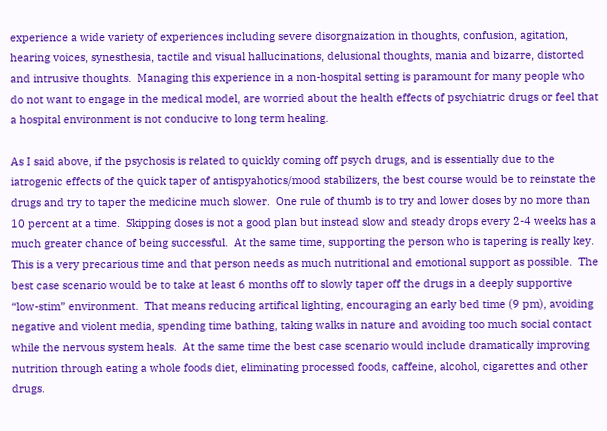experience a wide variety of experiences including severe disorgnaization in thoughts, confusion, agitation, hearing voices, synesthesia, tactile and visual hallucinations, delusional thoughts, mania and bizarre, distorted and intrusive thoughts.  Managing this experience in a non-hospital setting is paramount for many people who do not want to engage in the medical model, are worried about the health effects of psychiatric drugs or feel that a hospital environment is not conducive to long term healing.

As I said above, if the psychosis is related to quickly coming off psych drugs, and is essentially due to the iatrogenic effects of the quick taper of antispyahotics/mood stabilizers, the best course would be to reinstate the drugs and try to taper the medicine much slower.  One rule of thumb is to try and lower doses by no more than 10 percent at a time.  Skipping doses is not a good plan but instead slow and steady drops every 2-4 weeks has a much greater chance of being successful.  At the same time, supporting the person who is tapering is really key.  This is a very precarious time and that person needs as much nutritional and emotional support as possible.  The best case scenario would be to take at least 6 months off to slowly taper off the drugs in a deeply supportive “low-stim” environment.  That means reducing artifical lighting, encouraging an early bed time (9 pm), avoiding negative and violent media, spending time bathing, taking walks in nature and avoiding too much social contact while the nervous system heals.  At the same time the best case scenario would include dramatically improving nutrition through eating a whole foods diet, eliminating processed foods, caffeine, alcohol, cigarettes and other drugs.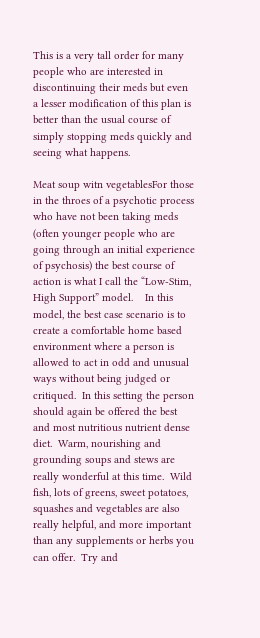This is a very tall order for many people who are interested in discontinuing their meds but even a lesser modification of this plan is better than the usual course of simply stopping meds quickly and seeing what happens.

Meat soup witn vegetablesFor those in the throes of a psychotic process who have not been taking meds (often younger people who are going through an initial experience of psychosis) the best course of action is what I call the “Low-Stim, High Support” model.    In this model, the best case scenario is to create a comfortable home based environment where a person is allowed to act in odd and unusual ways without being judged or critiqued.  In this setting the person should again be offered the best and most nutritious nutrient dense diet.  Warm, nourishing and grounding soups and stews are really wonderful at this time.  Wild fish, lots of greens, sweet potatoes, squashes and vegetables are also really helpful, and more important than any supplements or herbs you can offer.  Try and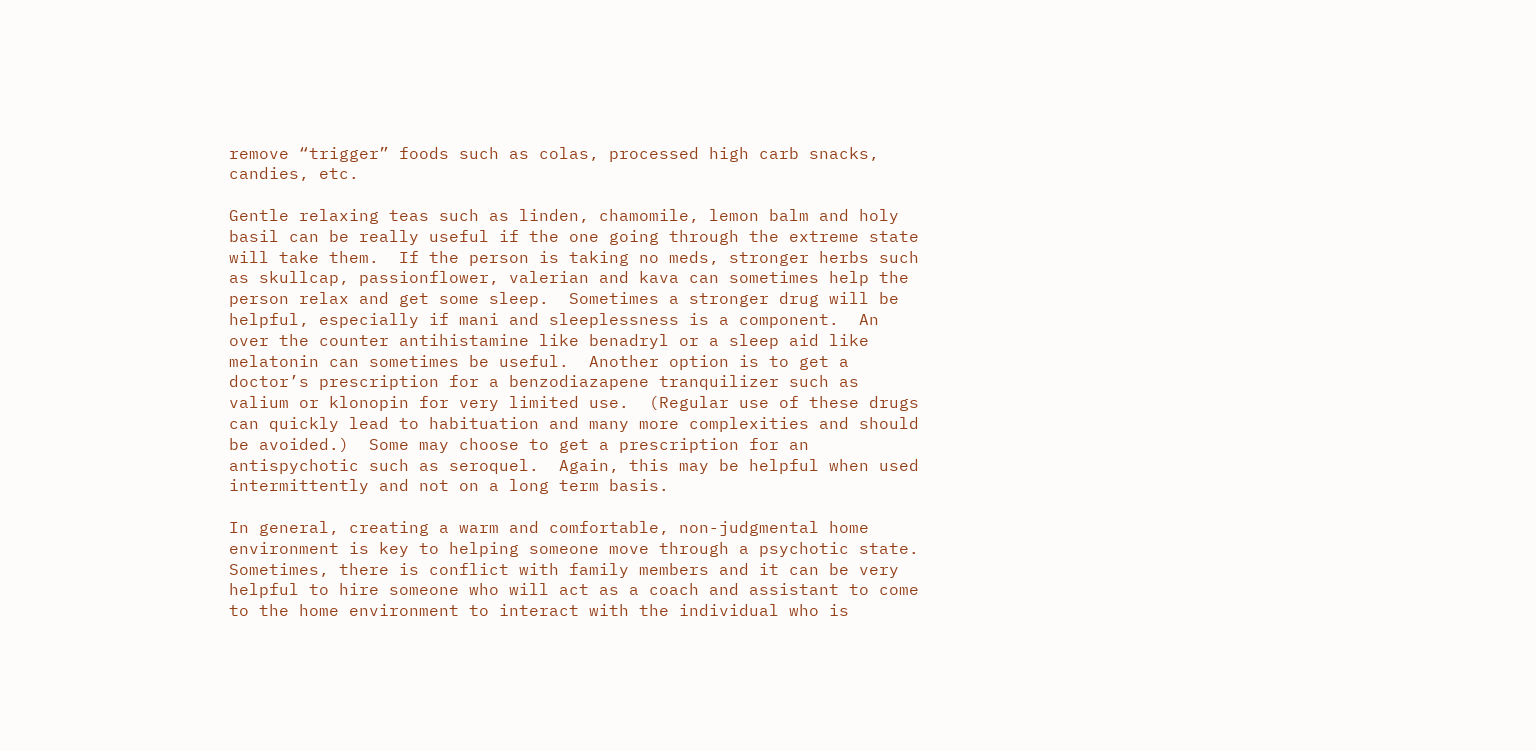remove “trigger” foods such as colas, processed high carb snacks, candies, etc.

Gentle relaxing teas such as linden, chamomile, lemon balm and holy basil can be really useful if the one going through the extreme state will take them.  If the person is taking no meds, stronger herbs such as skullcap, passionflower, valerian and kava can sometimes help the person relax and get some sleep.  Sometimes a stronger drug will be helpful, especially if mani and sleeplessness is a component.  An over the counter antihistamine like benadryl or a sleep aid like melatonin can sometimes be useful.  Another option is to get a doctor’s prescription for a benzodiazapene tranquilizer such as valium or klonopin for very limited use.  (Regular use of these drugs can quickly lead to habituation and many more complexities and should be avoided.)  Some may choose to get a prescription for an antispychotic such as seroquel.  Again, this may be helpful when used intermittently and not on a long term basis.

In general, creating a warm and comfortable, non-judgmental home environment is key to helping someone move through a psychotic state.  Sometimes, there is conflict with family members and it can be very helpful to hire someone who will act as a coach and assistant to come to the home environment to interact with the individual who is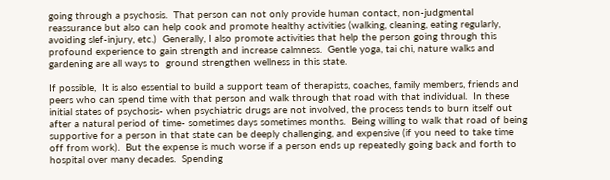going through a psychosis.  That person can not only provide human contact, non-judgmental reassurance but also can help cook and promote healthy activities (walking, cleaning, eating regularly, avoiding slef-injury, etc.)  Generally, I also promote activities that help the person going through this profound experience to gain strength and increase calmness.  Gentle yoga, tai chi, nature walks and gardening are all ways to  ground strengthen wellness in this state.

If possible,  It is also essential to build a support team of therapists, coaches, family members, friends and peers who can spend time with that person and walk through that road with that individual.  In these initial states of psychosis- when psychiatric drugs are not involved, the process tends to burn itself out after a natural period of time- sometimes days sometimes months.  Being willing to walk that road of being supportive for a person in that state can be deeply challenging, and expensive (if you need to take time off from work).  But the expense is much worse if a person ends up repeatedly going back and forth to hospital over many decades.  Spending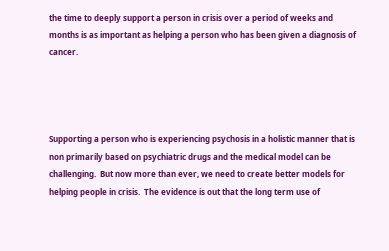the time to deeply support a person in crisis over a period of weeks and months is as important as helping a person who has been given a diagnosis of cancer.




Supporting a person who is experiencing psychosis in a holistic manner that is non primarily based on psychiatric drugs and the medical model can be challenging.  But now more than ever, we need to create better models for helping people in crisis.  The evidence is out that the long term use of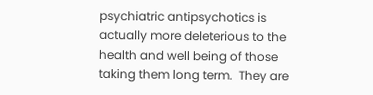psychiatric antipsychotics is actually more deleterious to the health and well being of those taking them long term.  They are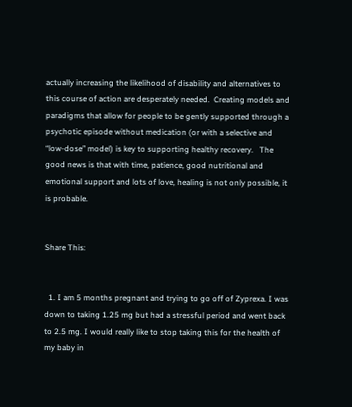actually increasing the likelihood of disability and alternatives to this course of action are desperately needed.  Creating models and paradigms that allow for people to be gently supported through a psychotic episode without medication (or with a selective and “low-dose” model) is key to supporting healthy recovery.   The good news is that with time, patience, good nutritional and emotional support and lots of love, healing is not only possible, it is probable.


Share This:


  1. I am 5 months pregnant and trying to go off of Zyprexa. I was down to taking 1.25 mg but had a stressful period and went back to 2.5 mg. I would really like to stop taking this for the health of my baby in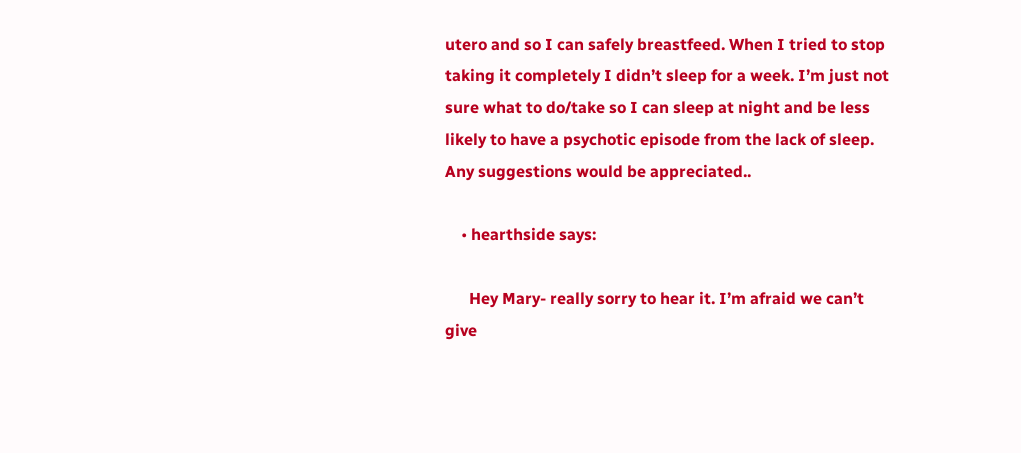utero and so I can safely breastfeed. When I tried to stop taking it completely I didn’t sleep for a week. I’m just not sure what to do/take so I can sleep at night and be less likely to have a psychotic episode from the lack of sleep. Any suggestions would be appreciated..

    • hearthside says:

      Hey Mary- really sorry to hear it. I’m afraid we can’t give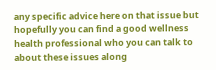any specific advice here on that issue but hopefully you can find a good wellness health professional who you can talk to about these issues along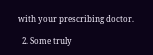with your prescribing doctor.

  2. Some truly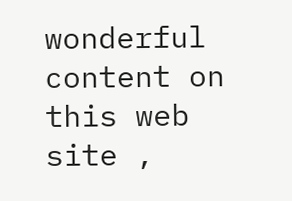wonderful content on this web site ,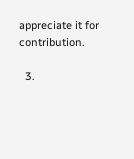appreciate it for contribution.

  3.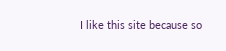I like this site because so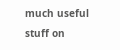much useful stuff on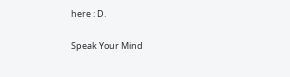here : D.

Speak Your Mind